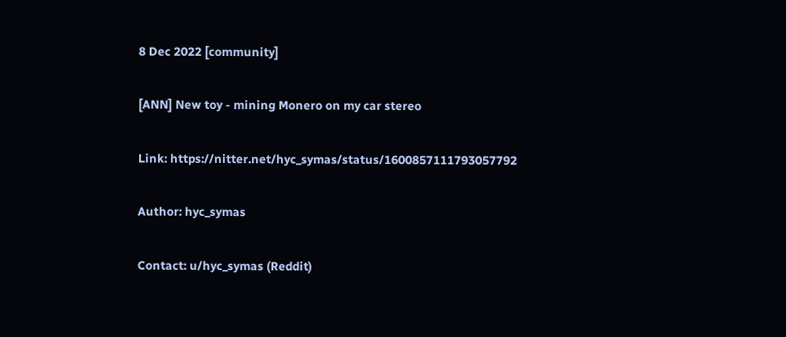8 Dec 2022 [community]

[ANN] New toy - mining Monero on my car stereo

Link: https://nitter.net/hyc_symas/status/1600857111793057792

Author: hyc_symas

Contact: u/hyc_symas (Reddit)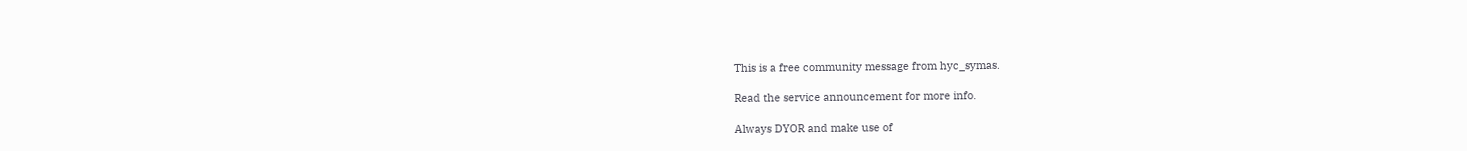This is a free community message from hyc_symas.

Read the service announcement for more info.

Always DYOR and make use of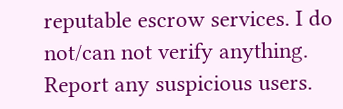reputable escrow services. I do not/can not verify anything. Report any suspicious users.